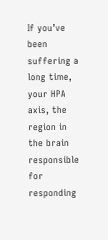If you’ve been suffering a long time, your HPA axis, the region in the brain responsible for responding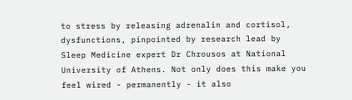to stress by releasing adrenalin and cortisol, dysfunctions, pinpointed by research lead by Sleep Medicine expert Dr Chrousos at National University of Athens. Not only does this make you feel wired - permanently - it also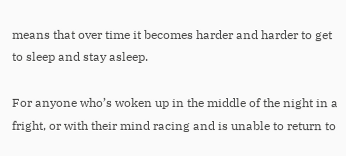means that over time it becomes harder and harder to get to sleep and stay asleep.

For anyone who’s woken up in the middle of the night in a fright, or with their mind racing and is unable to return to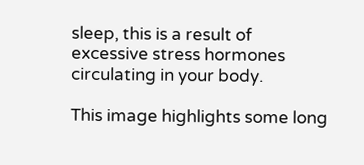sleep, this is a result of excessive stress hormones circulating in your body.

This image highlights some long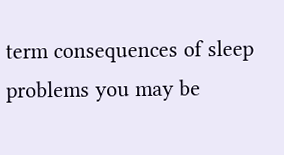term consequences of sleep problems you may be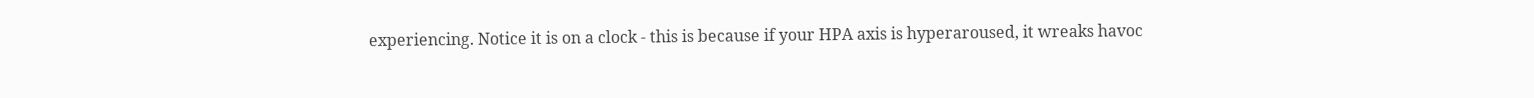experiencing. Notice it is on a clock - this is because if your HPA axis is hyperaroused, it wreaks havoc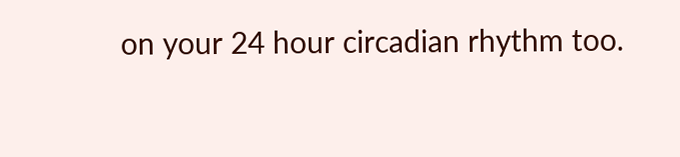on your 24 hour circadian rhythm too.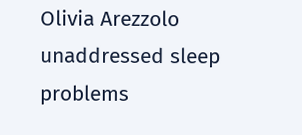Olivia Arezzolo unaddressed sleep problems